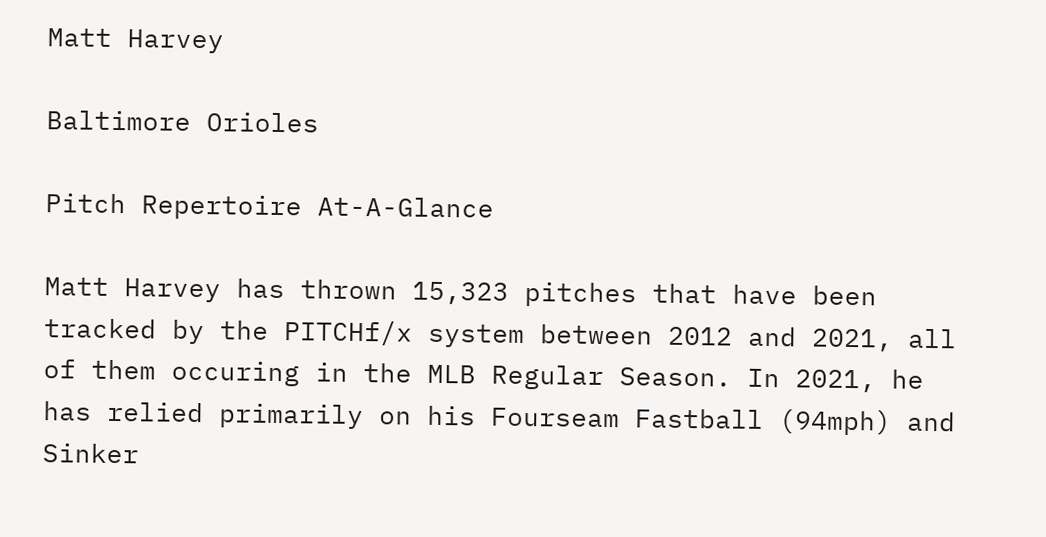Matt Harvey

Baltimore Orioles

Pitch Repertoire At-A-Glance

Matt Harvey has thrown 15,323 pitches that have been tracked by the PITCHf/x system between 2012 and 2021, all of them occuring in the MLB Regular Season. In 2021, he has relied primarily on his Fourseam Fastball (94mph) and Sinker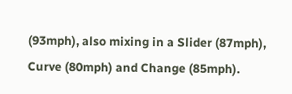(93mph), also mixing in a Slider (87mph), Curve (80mph) and Change (85mph).